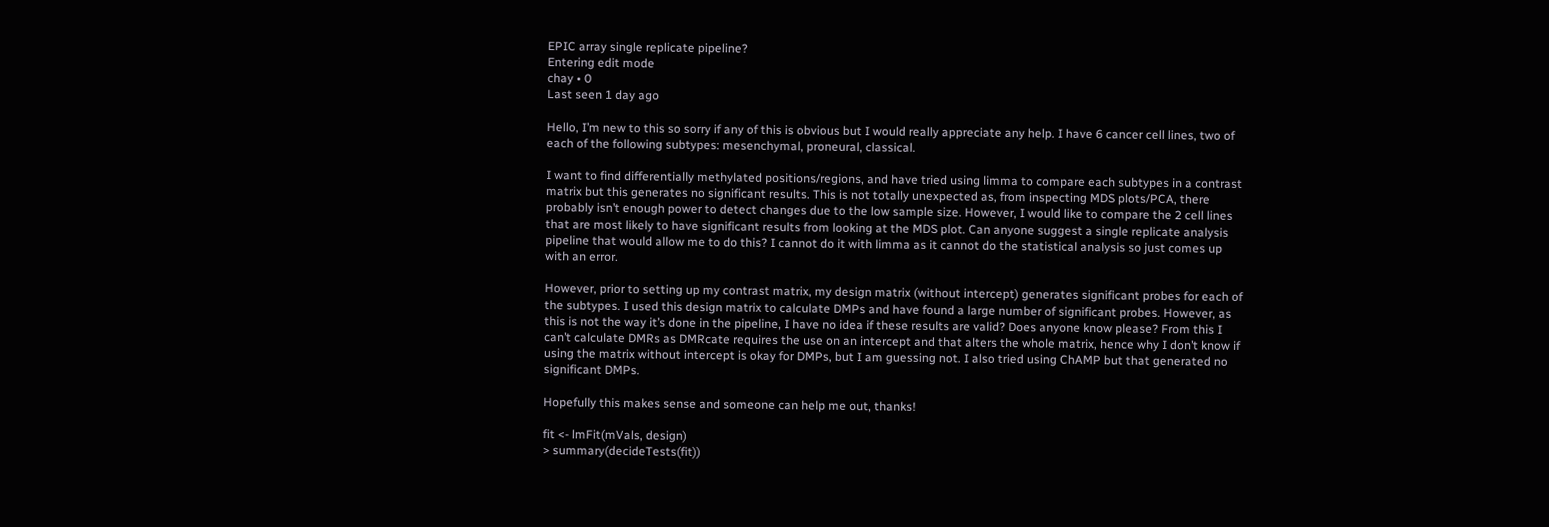EPIC array single replicate pipeline?
Entering edit mode
chay • 0
Last seen 1 day ago

Hello, I’m new to this so sorry if any of this is obvious but I would really appreciate any help. I have 6 cancer cell lines, two of each of the following subtypes: mesenchymal, proneural, classical.

I want to find differentially methylated positions/regions, and have tried using limma to compare each subtypes in a contrast matrix but this generates no significant results. This is not totally unexpected as, from inspecting MDS plots/PCA, there probably isn’t enough power to detect changes due to the low sample size. However, I would like to compare the 2 cell lines that are most likely to have significant results from looking at the MDS plot. Can anyone suggest a single replicate analysis pipeline that would allow me to do this? I cannot do it with limma as it cannot do the statistical analysis so just comes up with an error.

However, prior to setting up my contrast matrix, my design matrix (without intercept) generates significant probes for each of the subtypes. I used this design matrix to calculate DMPs and have found a large number of significant probes. However, as this is not the way it’s done in the pipeline, I have no idea if these results are valid? Does anyone know please? From this I can’t calculate DMRs as DMRcate requires the use on an intercept and that alters the whole matrix, hence why I don’t know if using the matrix without intercept is okay for DMPs, but I am guessing not. I also tried using ChAMP but that generated no significant DMPs.

Hopefully this makes sense and someone can help me out, thanks!

fit <- lmFit(mVals, design)
> summary(decideTests(fit))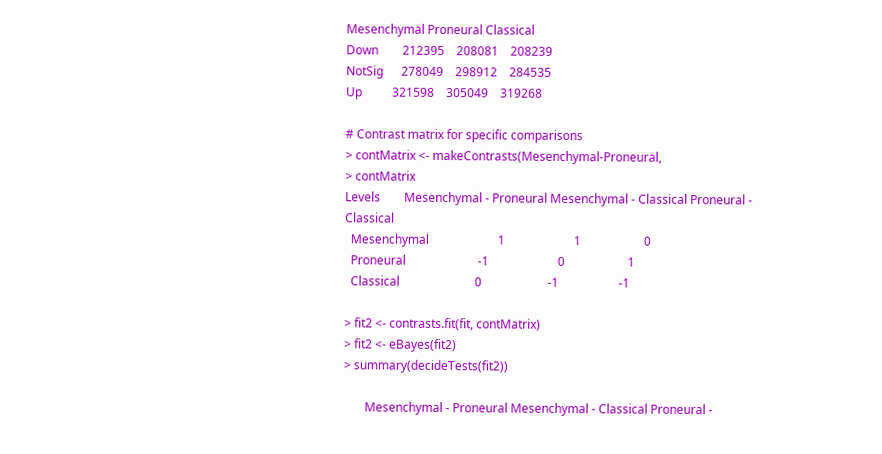Mesenchymal Proneural Classical
Down        212395    208081    208239
NotSig      278049    298912    284535
Up          321598    305049    319268

# Contrast matrix for specific comparisons
> contMatrix <- makeContrasts(Mesenchymal-Proneural,
> contMatrix
Levels        Mesenchymal - Proneural Mesenchymal - Classical Proneural - Classical
  Mesenchymal                       1                       1                     0
  Proneural                        -1                       0                     1
  Classical                         0                      -1                    -1

> fit2 <- contrasts.fit(fit, contMatrix)
> fit2 <- eBayes(fit2)
> summary(decideTests(fit2))

       Mesenchymal - Proneural Mesenchymal - Classical Proneural -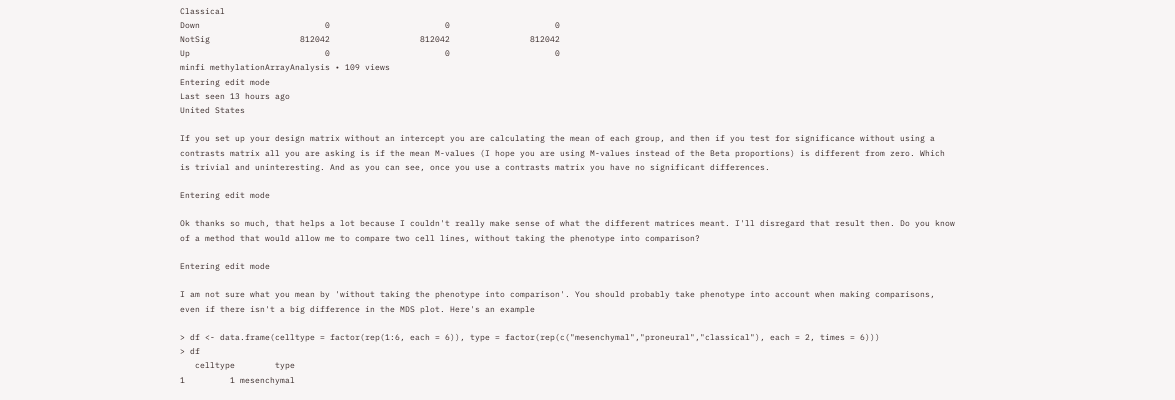Classical
Down                         0                       0                     0
NotSig                  812042                  812042                812042
Up                           0                       0                     0
minfi methylationArrayAnalysis • 109 views
Entering edit mode
Last seen 13 hours ago
United States

If you set up your design matrix without an intercept you are calculating the mean of each group, and then if you test for significance without using a contrasts matrix all you are asking is if the mean M-values (I hope you are using M-values instead of the Beta proportions) is different from zero. Which is trivial and uninteresting. And as you can see, once you use a contrasts matrix you have no significant differences.

Entering edit mode

Ok thanks so much, that helps a lot because I couldn't really make sense of what the different matrices meant. I'll disregard that result then. Do you know of a method that would allow me to compare two cell lines, without taking the phenotype into comparison?

Entering edit mode

I am not sure what you mean by 'without taking the phenotype into comparison'. You should probably take phenotype into account when making comparisons, even if there isn't a big difference in the MDS plot. Here's an example

> df <- data.frame(celltype = factor(rep(1:6, each = 6)), type = factor(rep(c("mesenchymal","proneural","classical"), each = 2, times = 6)))
> df
   celltype        type
1         1 mesenchymal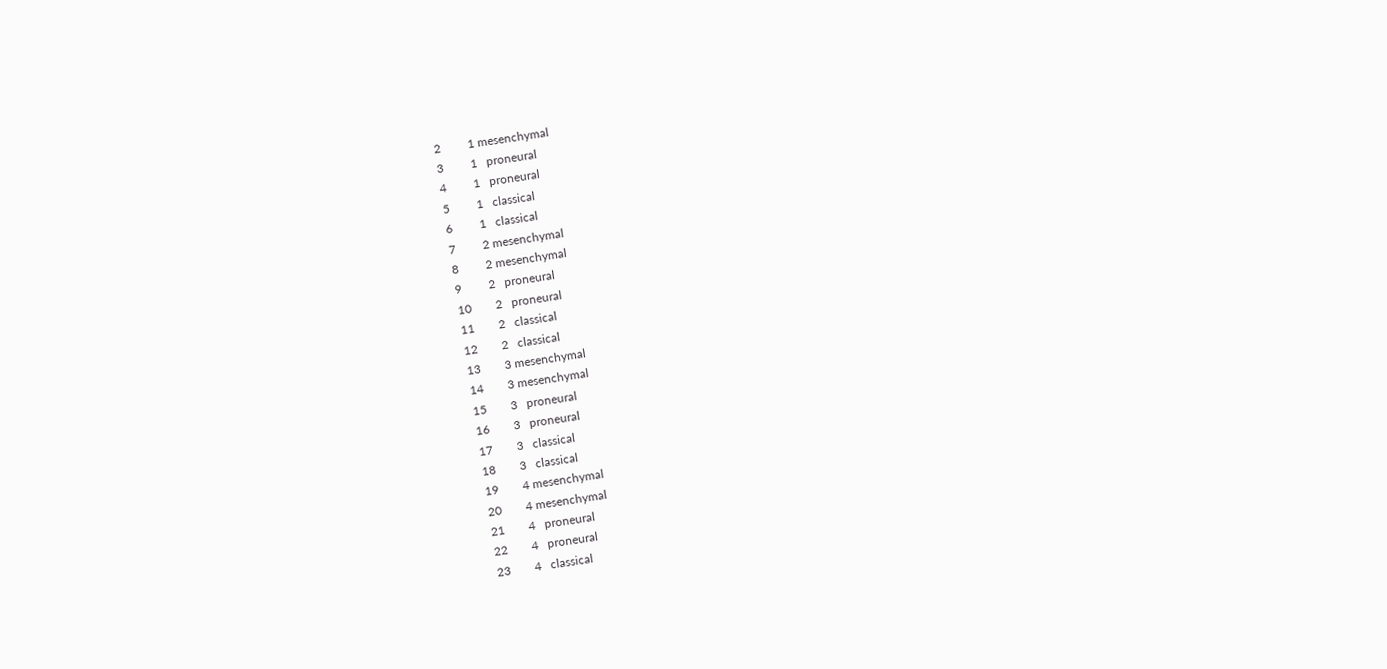2         1 mesenchymal
3         1   proneural
4         1   proneural
5         1   classical
6         1   classical
7         2 mesenchymal
8         2 mesenchymal
9         2   proneural
10        2   proneural
11        2   classical
12        2   classical
13        3 mesenchymal
14        3 mesenchymal
15        3   proneural
16        3   proneural
17        3   classical
18        3   classical
19        4 mesenchymal
20        4 mesenchymal
21        4   proneural
22        4   proneural
23        4   classical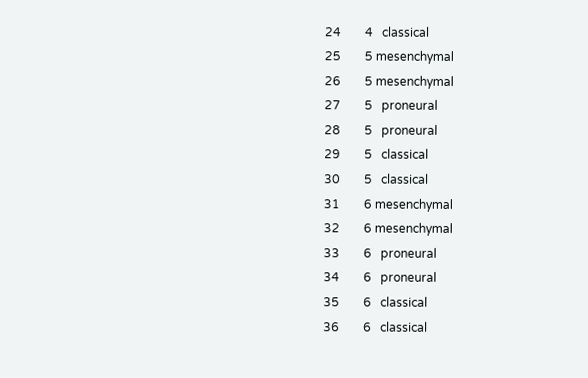24        4   classical
25        5 mesenchymal
26        5 mesenchymal
27        5   proneural
28        5   proneural
29        5   classical
30        5   classical
31        6 mesenchymal
32        6 mesenchymal
33        6   proneural
34        6   proneural
35        6   classical
36        6   classical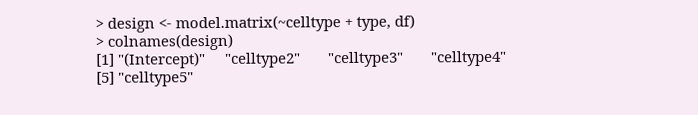> design <- model.matrix(~celltype + type, df)
> colnames(design)
[1] "(Intercept)"     "celltype2"       "celltype3"       "celltype4"
[5] "celltype5"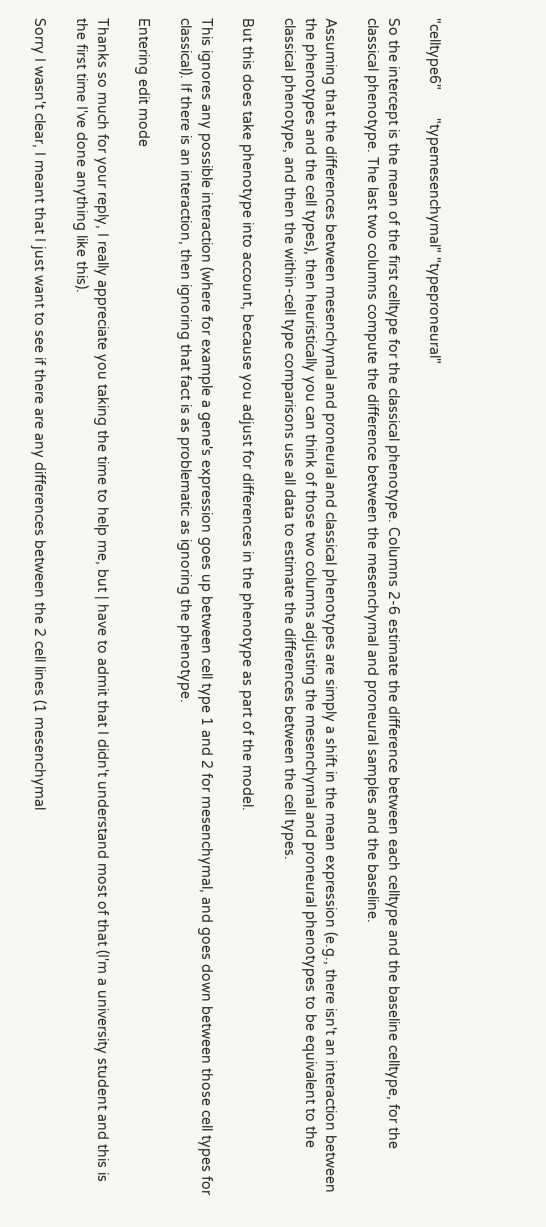"celltype6"       "typemesenchymal" "typeproneural"

So the intercept is the mean of the first celltype for the classical phenotype. Columns 2-6 estimate the difference between each celltype and the baseline celltype, for the classical phenotype. The last two columns compute the difference between the mesenchymal and proneural samples and the baseline.

Assuming that the differences between mesenchymal and proneural and classical phenotypes are simply a shift in the mean expression (e.g., there isn't an interaction between the phenotypes and the cell types), then heuristically you can think of those two columns adjusting the mesenchymal and proneural phenotypes to be equivalent to the classical phenotype, and then the within-cell type comparisons use all data to estimate the differences between the cell types.

But this does take phenotype into account, because you adjust for differences in the phenotype as part of the model.

This ignores any possible interaction (where for example a gene's expression goes up between cell type 1 and 2 for mesenchymal, and goes down between those cell types for classical). If there is an interaction, then ignoring that fact is as problematic as ignoring the phenotype.

Entering edit mode

Thanks so much for your reply, I really appreciate you taking the time to help me, but | have to admit that I didn't understand most of that (I'm a university student and this is the first time I've done anything like this).

Sorry I wasn't clear, I meant that I just want to see if there are any differences between the 2 cell lines (1 mesenchymal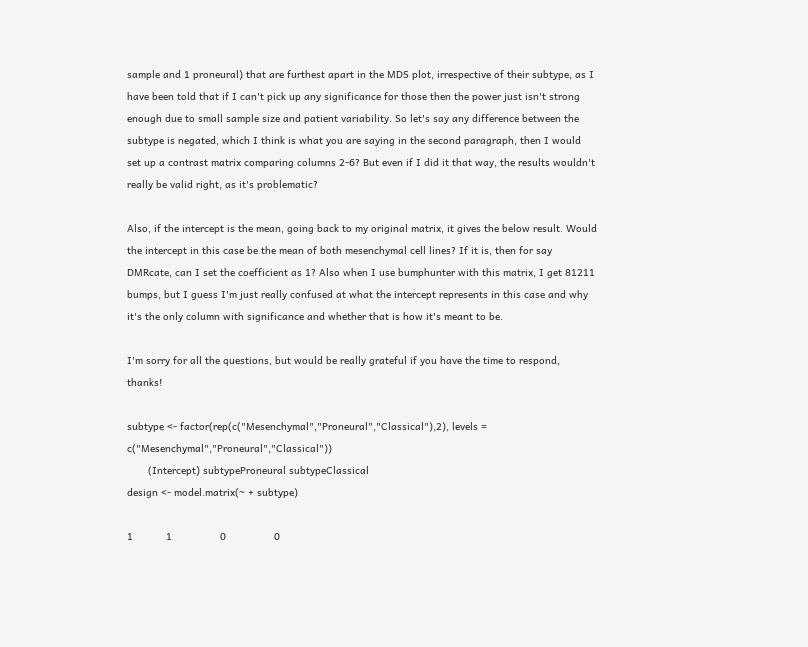sample and 1 proneural) that are furthest apart in the MDS plot, irrespective of their subtype, as I have been told that if I can't pick up any significance for those then the power just isn't strong enough due to small sample size and patient variability. So let's say any difference between the subtype is negated, which I think is what you are saying in the second paragraph, then I would set up a contrast matrix comparing columns 2-6? But even if I did it that way, the results wouldn't really be valid right, as it's problematic?

Also, if the intercept is the mean, going back to my original matrix, it gives the below result. Would the intercept in this case be the mean of both mesenchymal cell lines? If it is, then for say DMRcate, can I set the coefficient as 1? Also when I use bumphunter with this matrix, I get 81211 bumps, but I guess I'm just really confused at what the intercept represents in this case and why it's the only column with significance and whether that is how it's meant to be.

I'm sorry for all the questions, but would be really grateful if you have the time to respond, thanks!

subtype <- factor(rep(c("Mesenchymal","Proneural","Classical"),2), levels = c("Mesenchymal","Proneural","Classical"))
       (Intercept) subtypeProneural subtypeClassical
design <- model.matrix(~ + subtype)

1           1                0                0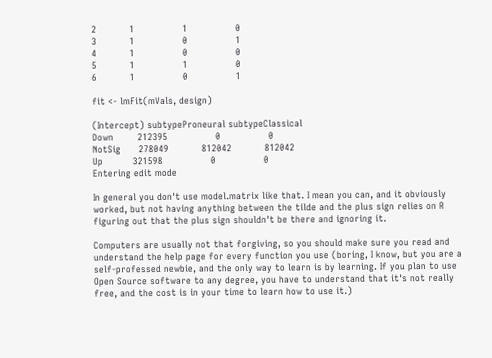2           1                1                0
3           1                0                1
4           1                0                0
5           1                1                0
6           1                0                1

fit <- lmFit(mVals, design)

(Intercept) subtypeProneural subtypeClassical
Down        212395                0                0
NotSig      278049           812042           812042
Up          321598                0                0
Entering edit mode

In general you don't use model.matrix like that. I mean you can, and it obviously worked, but not having anything between the tilde and the plus sign relies on R figuring out that the plus sign shouldn't be there and ignoring it.

Computers are usually not that forgiving, so you should make sure you read and understand the help page for every function you use (boring, I know, but you are a self-professed newbie, and the only way to learn is by learning. If you plan to use Open Source software to any degree, you have to understand that it's not really free, and the cost is in your time to learn how to use it.)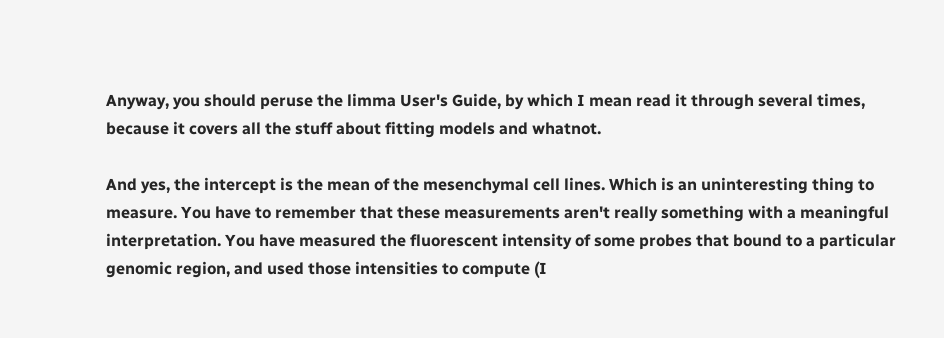Anyway, you should peruse the limma User's Guide, by which I mean read it through several times, because it covers all the stuff about fitting models and whatnot.

And yes, the intercept is the mean of the mesenchymal cell lines. Which is an uninteresting thing to measure. You have to remember that these measurements aren't really something with a meaningful interpretation. You have measured the fluorescent intensity of some probes that bound to a particular genomic region, and used those intensities to compute (I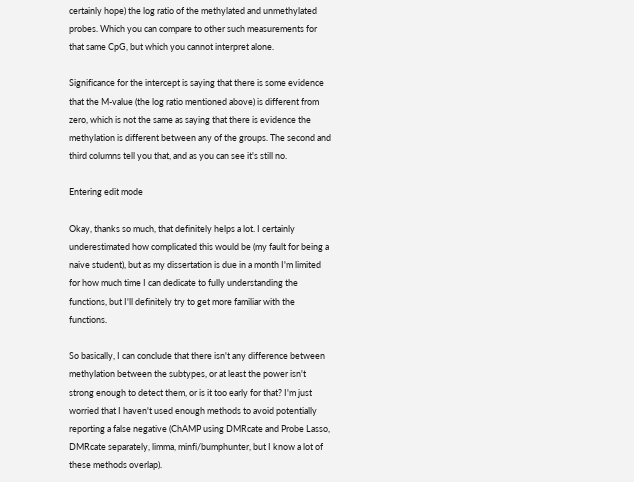certainly hope) the log ratio of the methylated and unmethylated probes. Which you can compare to other such measurements for that same CpG, but which you cannot interpret alone.

Significance for the intercept is saying that there is some evidence that the M-value (the log ratio mentioned above) is different from zero, which is not the same as saying that there is evidence the methylation is different between any of the groups. The second and third columns tell you that, and as you can see it's still no.

Entering edit mode

Okay, thanks so much, that definitely helps a lot. I certainly underestimated how complicated this would be (my fault for being a naive student), but as my dissertation is due in a month I'm limited for how much time I can dedicate to fully understanding the functions, but I'll definitely try to get more familiar with the functions.

So basically, I can conclude that there isn't any difference between methylation between the subtypes, or at least the power isn't strong enough to detect them, or is it too early for that? I'm just worried that I haven't used enough methods to avoid potentially reporting a false negative (ChAMP using DMRcate and Probe Lasso, DMRcate separately, limma, minfi/bumphunter, but I know a lot of these methods overlap).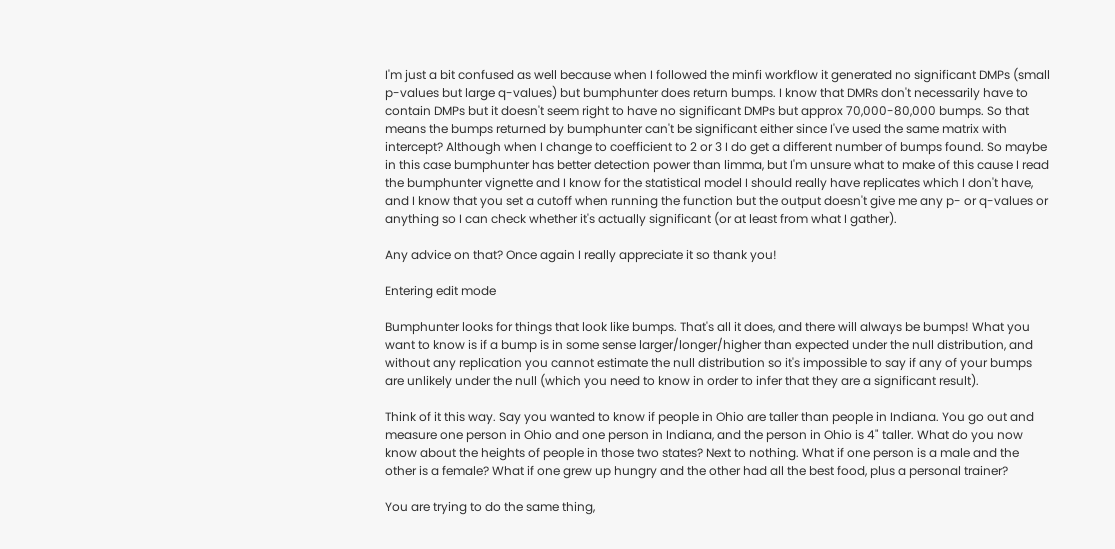I'm just a bit confused as well because when I followed the minfi workflow it generated no significant DMPs (small p-values but large q-values) but bumphunter does return bumps. I know that DMRs don't necessarily have to contain DMPs but it doesn't seem right to have no significant DMPs but approx 70,000-80,000 bumps. So that means the bumps returned by bumphunter can't be significant either since I've used the same matrix with intercept? Although when I change to coefficient to 2 or 3 I do get a different number of bumps found. So maybe in this case bumphunter has better detection power than limma, but I'm unsure what to make of this cause I read the bumphunter vignette and I know for the statistical model I should really have replicates which I don't have, and I know that you set a cutoff when running the function but the output doesn't give me any p- or q-values or anything so I can check whether it's actually significant (or at least from what I gather).

Any advice on that? Once again I really appreciate it so thank you!

Entering edit mode

Bumphunter looks for things that look like bumps. That's all it does, and there will always be bumps! What you want to know is if a bump is in some sense larger/longer/higher than expected under the null distribution, and without any replication you cannot estimate the null distribution so it's impossible to say if any of your bumps are unlikely under the null (which you need to know in order to infer that they are a significant result).

Think of it this way. Say you wanted to know if people in Ohio are taller than people in Indiana. You go out and measure one person in Ohio and one person in Indiana, and the person in Ohio is 4" taller. What do you now know about the heights of people in those two states? Next to nothing. What if one person is a male and the other is a female? What if one grew up hungry and the other had all the best food, plus a personal trainer?

You are trying to do the same thing,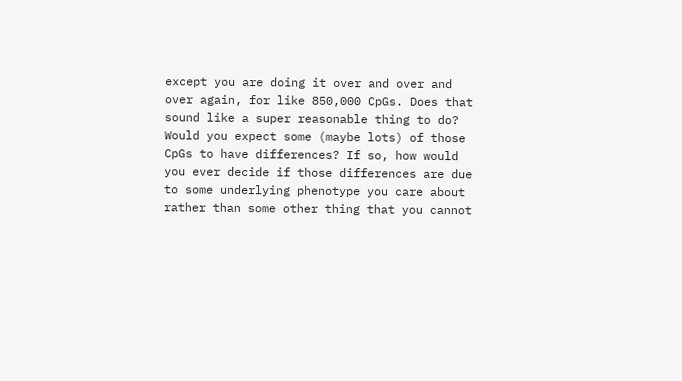except you are doing it over and over and over again, for like 850,000 CpGs. Does that sound like a super reasonable thing to do? Would you expect some (maybe lots) of those CpGs to have differences? If so, how would you ever decide if those differences are due to some underlying phenotype you care about rather than some other thing that you cannot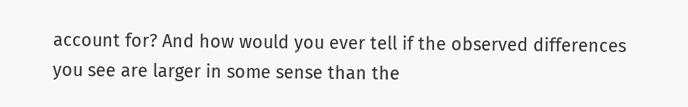account for? And how would you ever tell if the observed differences you see are larger in some sense than the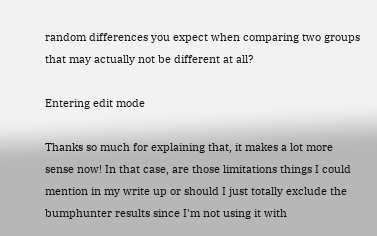random differences you expect when comparing two groups that may actually not be different at all?

Entering edit mode

Thanks so much for explaining that, it makes a lot more sense now! In that case, are those limitations things I could mention in my write up or should I just totally exclude the bumphunter results since I'm not using it with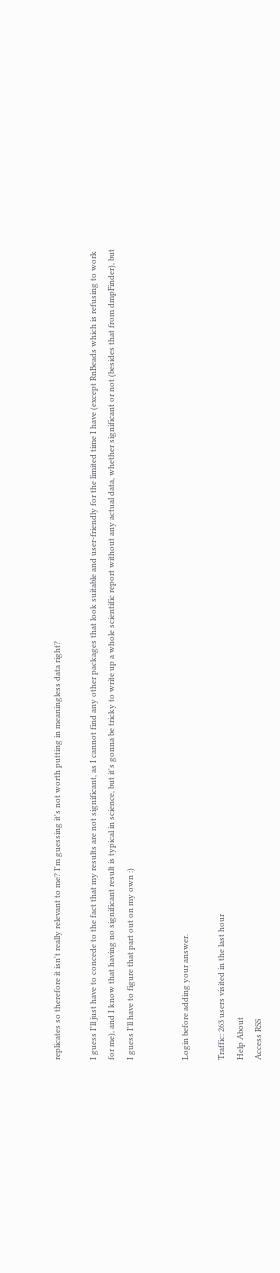replicates so therefore it isn't really relevant to me? I'm guessing it's not worth putting in meaningless data right?

I guess I'll just have to concede to the fact that my results are not significant, as I cannot find any other packages that look suitable and user-friendly for the limited time I have (except RnBeads which is refusing to work for me), and I know that having no significant result is typical in science, but it's gonna be tricky to write up a whole scientific report without any actual data, whether significant or not (besides that from dmpFinder), but I guess I'll have to figure that part out on my own :)


Login before adding your answer.

Traffic: 263 users visited in the last hour
Help About
Access RSS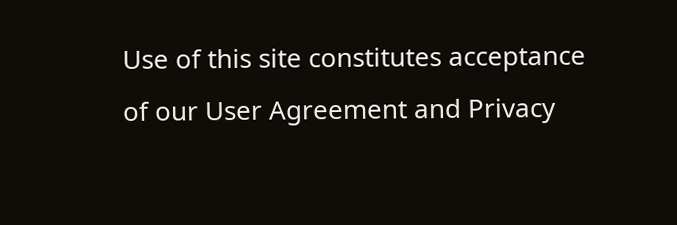Use of this site constitutes acceptance of our User Agreement and Privacy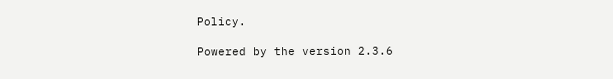Policy.

Powered by the version 2.3.6